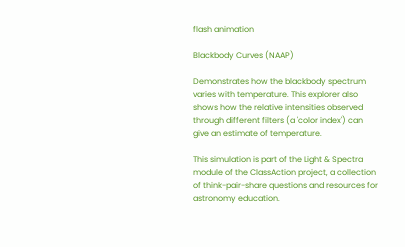flash animation

Blackbody Curves (NAAP)

Demonstrates how the blackbody spectrum varies with temperature. This explorer also shows how the relative intensities observed through different filters (a 'color index') can give an estimate of temperature.

This simulation is part of the Light & Spectra module of the ClassAction project, a collection of think-pair-share questions and resources for astronomy education.